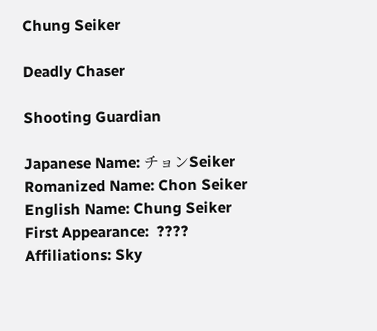Chung Seiker

Deadly Chaser

Shooting Guardian

Japanese Name: チョンSeiker
Romanized Name: Chon Seiker
English Name: Chung Seiker
First Appearance:  ????
Affiliations: Sky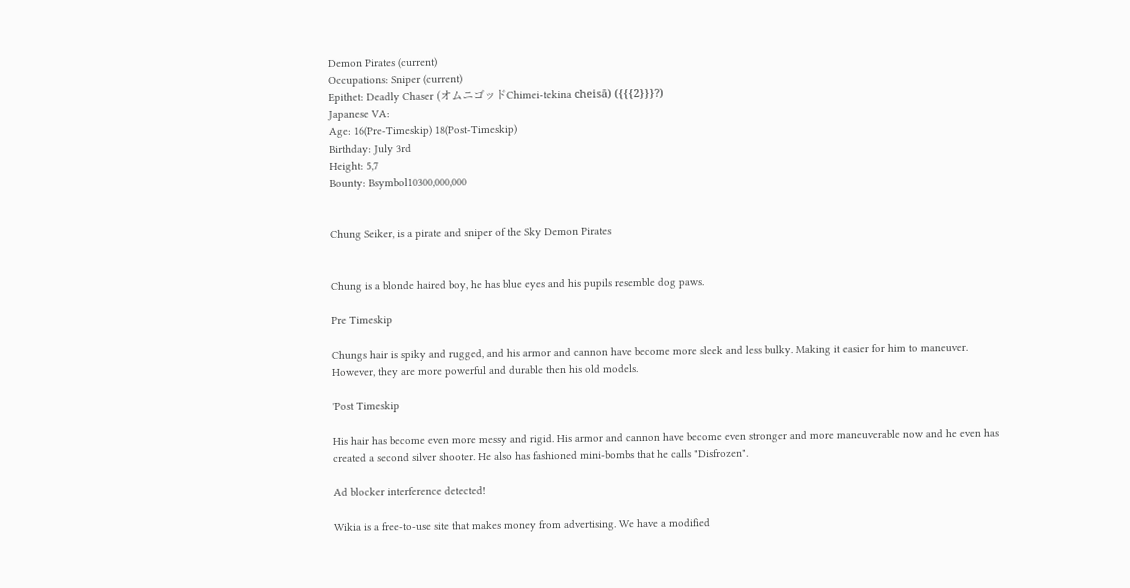Demon Pirates (current)
Occupations: Sniper (current)
Epithet: Deadly Chaser (オムニゴッドChimei-tekina cheisā) ({{{2}}}?)
Japanese VA:
Age: 16(Pre-Timeskip) 18(Post-Timeskip)
Birthday: July 3rd
Height: 5,7
Bounty: Bsymbol10300,000,000


Chung Seiker, is a pirate and sniper of the Sky Demon Pirates


Chung is a blonde haired boy, he has blue eyes and his pupils resemble dog paws.

Pre Timeskip

Chungs hair is spiky and rugged, and his armor and cannon have become more sleek and less bulky. Making it easier for him to maneuver. However, they are more powerful and durable then his old models.

'Post Timeskip

His hair has become even more messy and rigid. His armor and cannon have become even stronger and more maneuverable now and he even has created a second silver shooter. He also has fashioned mini-bombs that he calls "Disfrozen".

Ad blocker interference detected!

Wikia is a free-to-use site that makes money from advertising. We have a modified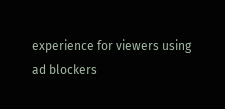experience for viewers using ad blockers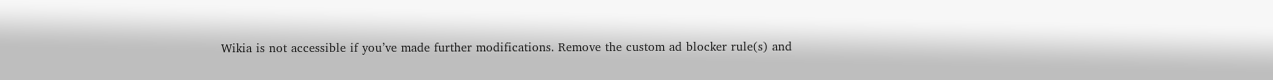Wikia is not accessible if you’ve made further modifications. Remove the custom ad blocker rule(s) and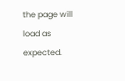the page will load as expected.